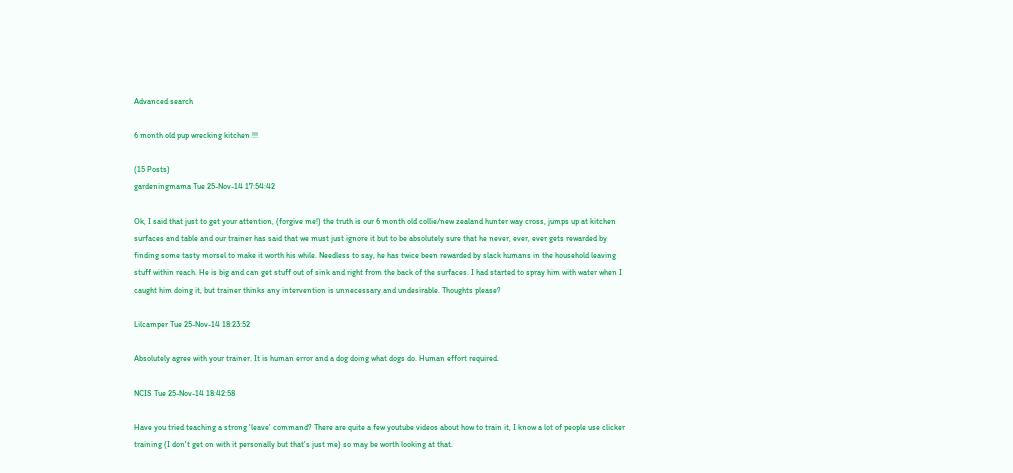Advanced search

6 month old pup wrecking kitchen !!!

(15 Posts)
gardeningmama Tue 25-Nov-14 17:54:42

Ok, I said that just to get your attention, (forgive me!) the truth is our 6 month old collie/new zealand hunter way cross, jumps up at kitchen surfaces and table and our trainer has said that we must just ignore it but to be absolutely sure that he never, ever, ever gets rewarded by finding some tasty morsel to make it worth his while. Needless to say, he has twice been rewarded by slack humans in the household leaving stuff within reach. He is big and can get stuff out of sink and right from the back of the surfaces. I had started to spray him with water when I caught him doing it, but trainer thinks any intervention is unnecessary and undesirable. Thoughts please?

Lilcamper Tue 25-Nov-14 18:23:52

Absolutely agree with your trainer. It is human error and a dog doing what dogs do. Human effort required.

NCIS Tue 25-Nov-14 18:42:58

Have you tried teaching a strong 'leave' command? There are quite a few youtube videos about how to train it, I know a lot of people use clicker training (I don't get on with it personally but that's just me) so may be worth looking at that.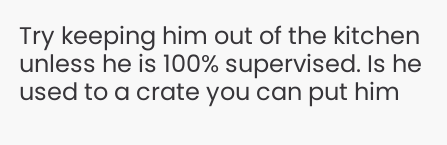Try keeping him out of the kitchen unless he is 100% supervised. Is he used to a crate you can put him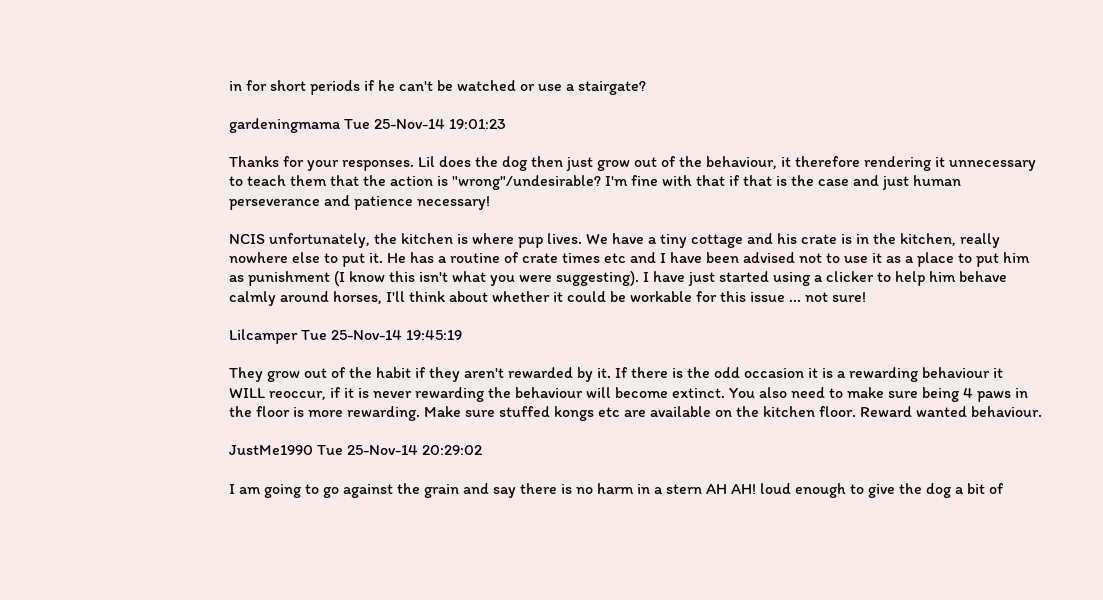in for short periods if he can't be watched or use a stairgate?

gardeningmama Tue 25-Nov-14 19:01:23

Thanks for your responses. Lil does the dog then just grow out of the behaviour, it therefore rendering it unnecessary to teach them that the action is "wrong"/undesirable? I'm fine with that if that is the case and just human perseverance and patience necessary!

NCIS unfortunately, the kitchen is where pup lives. We have a tiny cottage and his crate is in the kitchen, really nowhere else to put it. He has a routine of crate times etc and I have been advised not to use it as a place to put him as punishment (I know this isn't what you were suggesting). I have just started using a clicker to help him behave calmly around horses, I'll think about whether it could be workable for this issue ... not sure!

Lilcamper Tue 25-Nov-14 19:45:19

They grow out of the habit if they aren't rewarded by it. If there is the odd occasion it is a rewarding behaviour it WILL reoccur, if it is never rewarding the behaviour will become extinct. You also need to make sure being 4 paws in the floor is more rewarding. Make sure stuffed kongs etc are available on the kitchen floor. Reward wanted behaviour.

JustMe1990 Tue 25-Nov-14 20:29:02

I am going to go against the grain and say there is no harm in a stern AH AH! loud enough to give the dog a bit of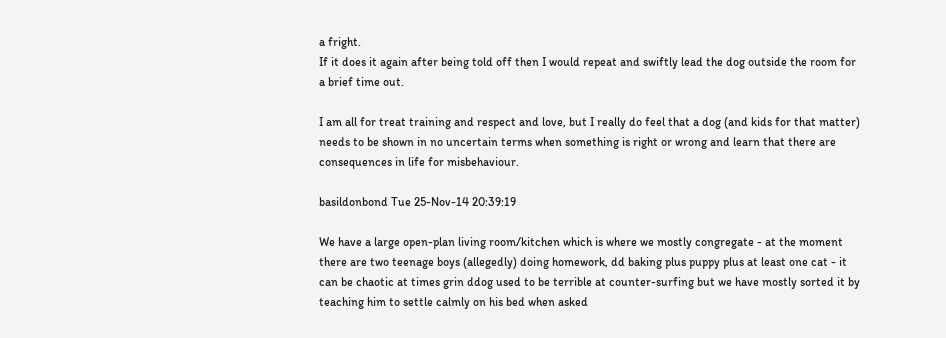a fright.
If it does it again after being told off then I would repeat and swiftly lead the dog outside the room for a brief time out.

I am all for treat training and respect and love, but I really do feel that a dog (and kids for that matter) needs to be shown in no uncertain terms when something is right or wrong and learn that there are consequences in life for misbehaviour.

basildonbond Tue 25-Nov-14 20:39:19

We have a large open-plan living room/kitchen which is where we mostly congregate - at the moment there are two teenage boys (allegedly) doing homework, dd baking plus puppy plus at least one cat - it can be chaotic at times grin ddog used to be terrible at counter-surfing but we have mostly sorted it by teaching him to settle calmly on his bed when asked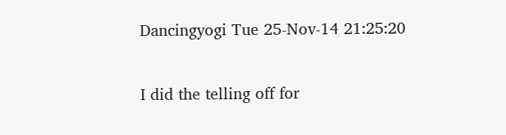Dancingyogi Tue 25-Nov-14 21:25:20

I did the telling off for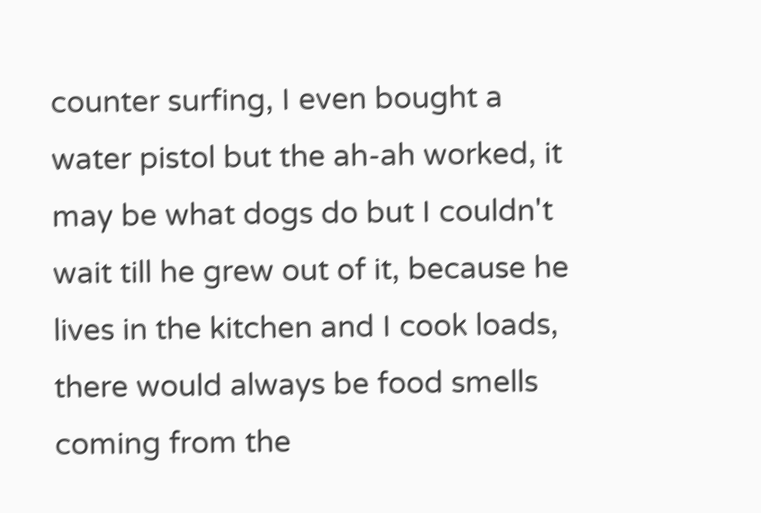counter surfing, I even bought a water pistol but the ah-ah worked, it may be what dogs do but I couldn't wait till he grew out of it, because he lives in the kitchen and I cook loads, there would always be food smells coming from the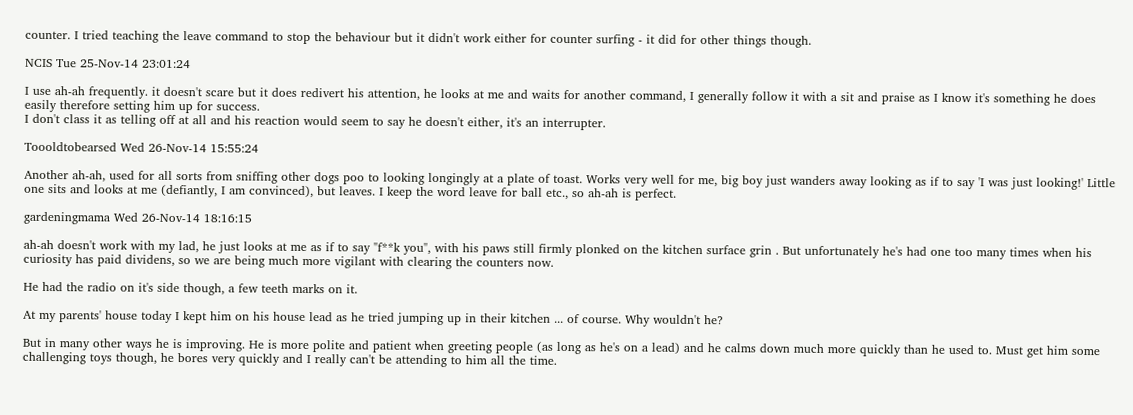counter. I tried teaching the leave command to stop the behaviour but it didn't work either for counter surfing - it did for other things though.

NCIS Tue 25-Nov-14 23:01:24

I use ah-ah frequently. it doesn't scare but it does redivert his attention, he looks at me and waits for another command, I generally follow it with a sit and praise as I know it's something he does easily therefore setting him up for success.
I don't class it as telling off at all and his reaction would seem to say he doesn't either, it's an interrupter.

Toooldtobearsed Wed 26-Nov-14 15:55:24

Another ah-ah, used for all sorts from sniffing other dogs poo to looking longingly at a plate of toast. Works very well for me, big boy just wanders away looking as if to say 'I was just looking!' Little one sits and looks at me (defiantly, I am convinced), but leaves. I keep the word leave for ball etc., so ah-ah is perfect.

gardeningmama Wed 26-Nov-14 18:16:15

ah-ah doesn't work with my lad, he just looks at me as if to say "f**k you", with his paws still firmly plonked on the kitchen surface grin . But unfortunately he's had one too many times when his curiosity has paid dividens, so we are being much more vigilant with clearing the counters now.

He had the radio on it's side though, a few teeth marks on it.

At my parents' house today I kept him on his house lead as he tried jumping up in their kitchen ... of course. Why wouldn't he?

But in many other ways he is improving. He is more polite and patient when greeting people (as long as he's on a lead) and he calms down much more quickly than he used to. Must get him some challenging toys though, he bores very quickly and I really can't be attending to him all the time.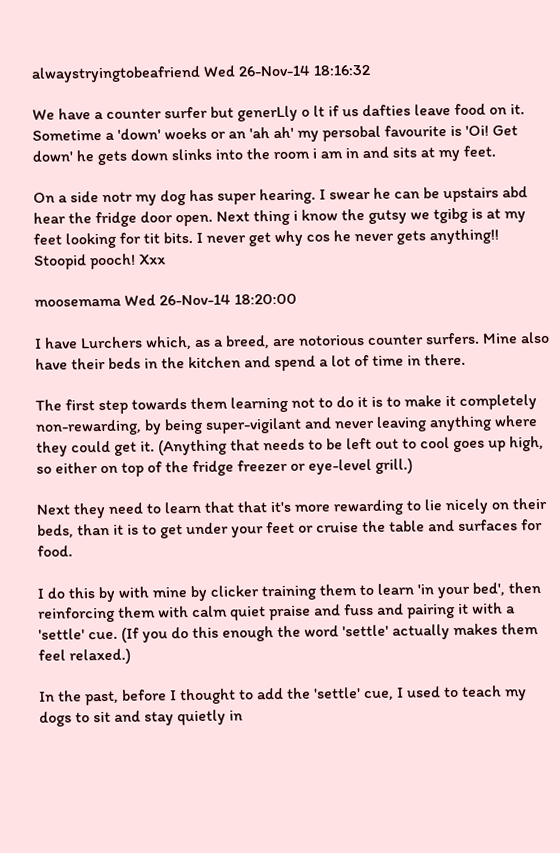alwaystryingtobeafriend Wed 26-Nov-14 18:16:32

We have a counter surfer but generLly o lt if us dafties leave food on it. Sometime a 'down' woeks or an 'ah ah' my persobal favourite is 'Oi! Get down' he gets down slinks into the room i am in and sits at my feet.

On a side notr my dog has super hearing. I swear he can be upstairs abd hear the fridge door open. Next thing i know the gutsy we tgibg is at my feet looking for tit bits. I never get why cos he never gets anything!! Stoopid pooch! Xxx

moosemama Wed 26-Nov-14 18:20:00

I have Lurchers which, as a breed, are notorious counter surfers. Mine also have their beds in the kitchen and spend a lot of time in there.

The first step towards them learning not to do it is to make it completely non-rewarding, by being super-vigilant and never leaving anything where they could get it. (Anything that needs to be left out to cool goes up high, so either on top of the fridge freezer or eye-level grill.)

Next they need to learn that that it's more rewarding to lie nicely on their beds, than it is to get under your feet or cruise the table and surfaces for food.

I do this by with mine by clicker training them to learn 'in your bed', then reinforcing them with calm quiet praise and fuss and pairing it with a 'settle' cue. (If you do this enough the word 'settle' actually makes them feel relaxed.)

In the past, before I thought to add the 'settle' cue, I used to teach my dogs to sit and stay quietly in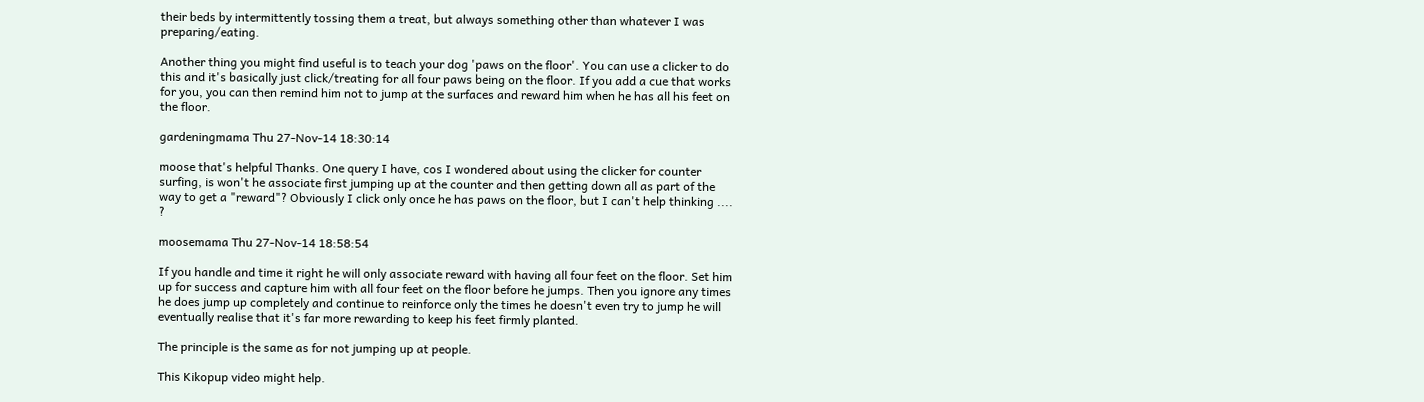their beds by intermittently tossing them a treat, but always something other than whatever I was preparing/eating.

Another thing you might find useful is to teach your dog 'paws on the floor'. You can use a clicker to do this and it's basically just click/treating for all four paws being on the floor. If you add a cue that works for you, you can then remind him not to jump at the surfaces and reward him when he has all his feet on the floor.

gardeningmama Thu 27-Nov-14 18:30:14

moose that's helpful Thanks. One query I have, cos I wondered about using the clicker for counter surfing, is won't he associate first jumping up at the counter and then getting down all as part of the way to get a "reward"? Obviously I click only once he has paws on the floor, but I can't help thinking .... ?

moosemama Thu 27-Nov-14 18:58:54

If you handle and time it right he will only associate reward with having all four feet on the floor. Set him up for success and capture him with all four feet on the floor before he jumps. Then you ignore any times he does jump up completely and continue to reinforce only the times he doesn't even try to jump he will eventually realise that it's far more rewarding to keep his feet firmly planted.

The principle is the same as for not jumping up at people.

This Kikopup video might help.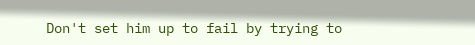Don't set him up to fail by trying to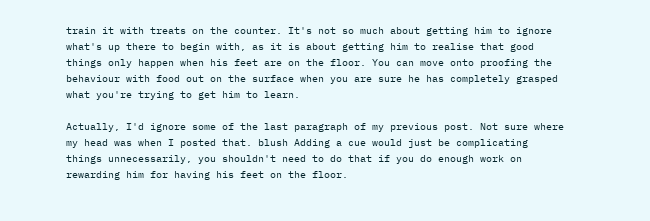train it with treats on the counter. It's not so much about getting him to ignore what's up there to begin with, as it is about getting him to realise that good things only happen when his feet are on the floor. You can move onto proofing the behaviour with food out on the surface when you are sure he has completely grasped what you're trying to get him to learn.

Actually, I'd ignore some of the last paragraph of my previous post. Not sure where my head was when I posted that. blush Adding a cue would just be complicating things unnecessarily, you shouldn't need to do that if you do enough work on rewarding him for having his feet on the floor.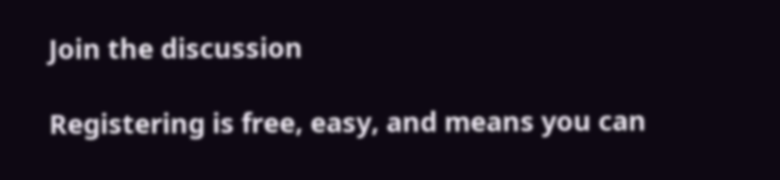Join the discussion

Registering is free, easy, and means you can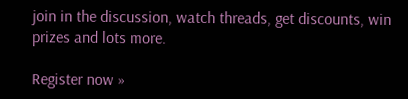join in the discussion, watch threads, get discounts, win prizes and lots more.

Register now »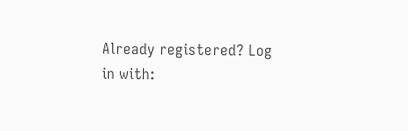Already registered? Log in with: